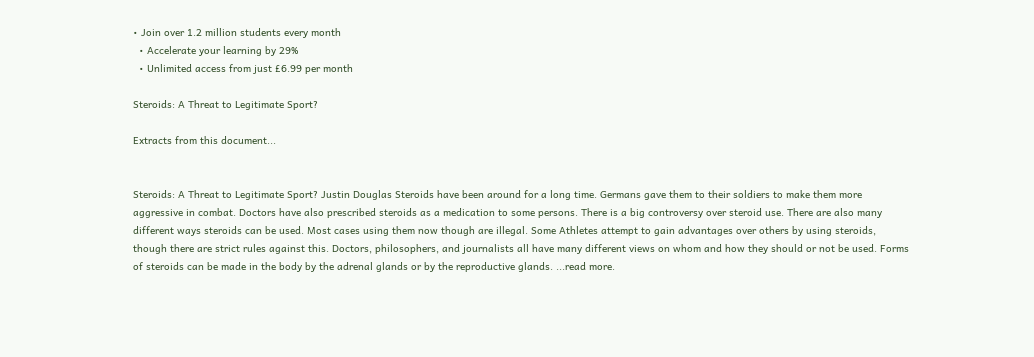• Join over 1.2 million students every month
  • Accelerate your learning by 29%
  • Unlimited access from just £6.99 per month

Steroids: A Threat to Legitimate Sport?

Extracts from this document...


Steroids: A Threat to Legitimate Sport? Justin Douglas Steroids have been around for a long time. Germans gave them to their soldiers to make them more aggressive in combat. Doctors have also prescribed steroids as a medication to some persons. There is a big controversy over steroid use. There are also many different ways steroids can be used. Most cases using them now though are illegal. Some Athletes attempt to gain advantages over others by using steroids, though there are strict rules against this. Doctors, philosophers, and journalists all have many different views on whom and how they should or not be used. Forms of steroids can be made in the body by the adrenal glands or by the reproductive glands. ...read more.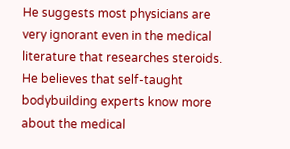He suggests most physicians are very ignorant even in the medical literature that researches steroids. He believes that self-taught bodybuilding experts know more about the medical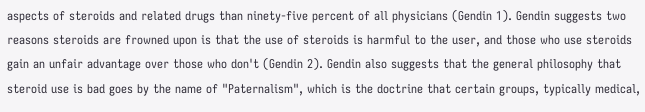aspects of steroids and related drugs than ninety-five percent of all physicians (Gendin 1). Gendin suggests two reasons steroids are frowned upon is that the use of steroids is harmful to the user, and those who use steroids gain an unfair advantage over those who don't (Gendin 2). Gendin also suggests that the general philosophy that steroid use is bad goes by the name of "Paternalism", which is the doctrine that certain groups, typically medical,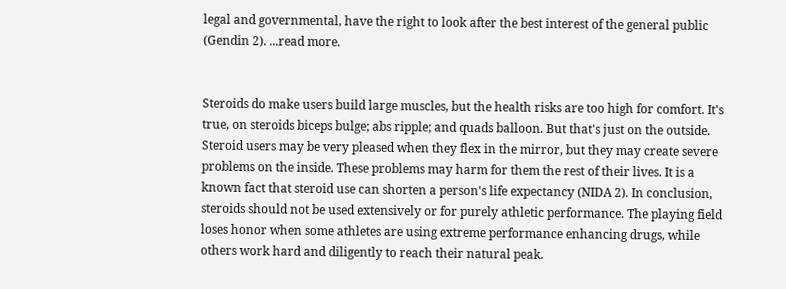legal and governmental, have the right to look after the best interest of the general public (Gendin 2). ...read more.


Steroids do make users build large muscles, but the health risks are too high for comfort. It's true, on steroids biceps bulge; abs ripple; and quads balloon. But that's just on the outside. Steroid users may be very pleased when they flex in the mirror, but they may create severe problems on the inside. These problems may harm for them the rest of their lives. It is a known fact that steroid use can shorten a person's life expectancy (NIDA 2). In conclusion, steroids should not be used extensively or for purely athletic performance. The playing field loses honor when some athletes are using extreme performance enhancing drugs, while others work hard and diligently to reach their natural peak.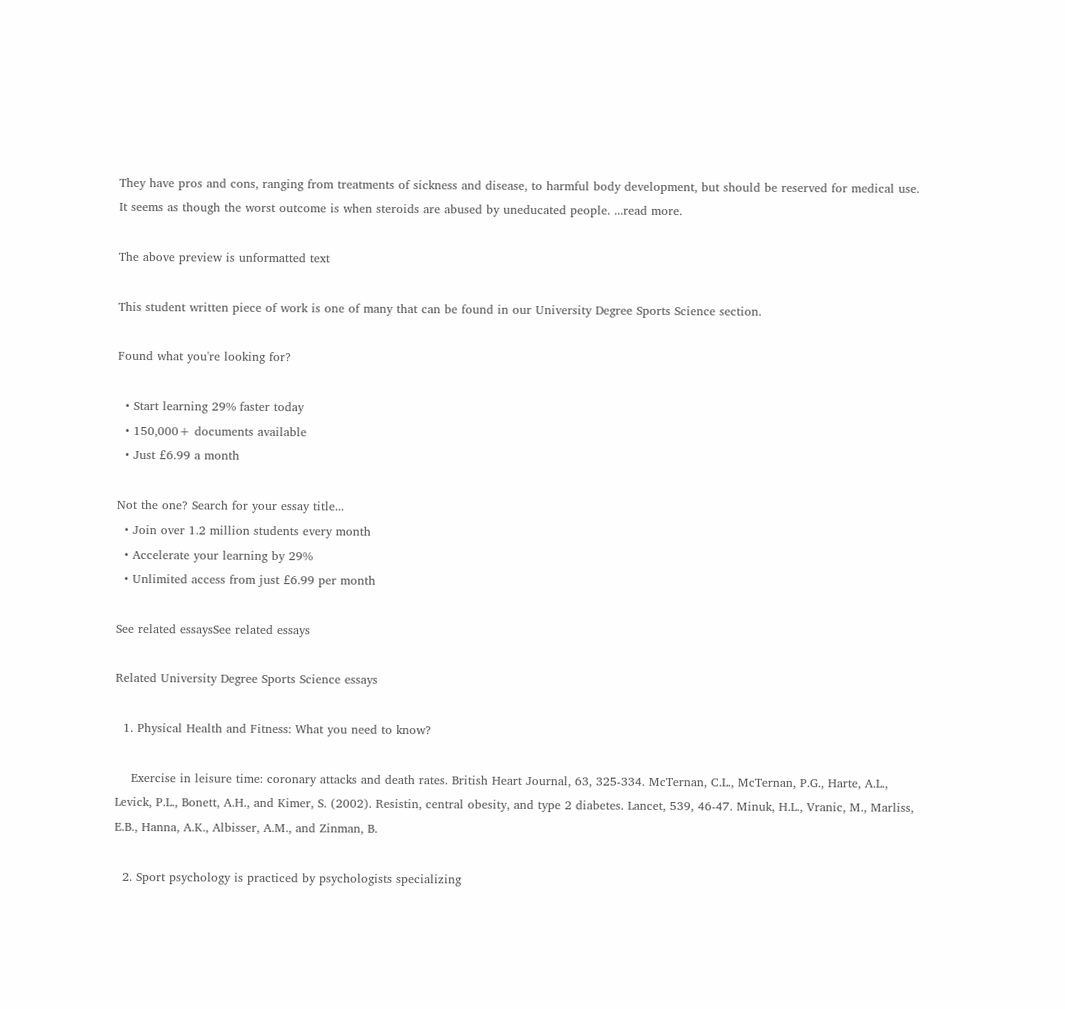They have pros and cons, ranging from treatments of sickness and disease, to harmful body development, but should be reserved for medical use. It seems as though the worst outcome is when steroids are abused by uneducated people. ...read more.

The above preview is unformatted text

This student written piece of work is one of many that can be found in our University Degree Sports Science section.

Found what you're looking for?

  • Start learning 29% faster today
  • 150,000+ documents available
  • Just £6.99 a month

Not the one? Search for your essay title...
  • Join over 1.2 million students every month
  • Accelerate your learning by 29%
  • Unlimited access from just £6.99 per month

See related essaysSee related essays

Related University Degree Sports Science essays

  1. Physical Health and Fitness: What you need to know?

    Exercise in leisure time: coronary attacks and death rates. British Heart Journal, 63, 325-334. McTernan, C.L., McTernan, P.G., Harte, A.L., Levick, P.L., Bonett, A.H., and Kimer, S. (2002). Resistin, central obesity, and type 2 diabetes. Lancet, 539, 46-47. Minuk, H.L., Vranic, M., Marliss, E.B., Hanna, A.K., Albisser, A.M., and Zinman, B.

  2. Sport psychology is practiced by psychologists specializing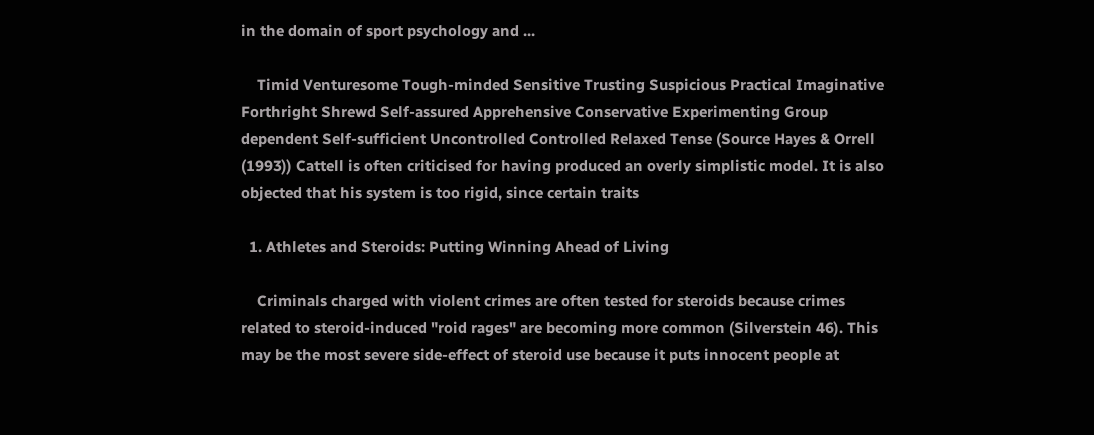in the domain of sport psychology and ...

    Timid Venturesome Tough-minded Sensitive Trusting Suspicious Practical Imaginative Forthright Shrewd Self-assured Apprehensive Conservative Experimenting Group dependent Self-sufficient Uncontrolled Controlled Relaxed Tense (Source Hayes & Orrell (1993)) Cattell is often criticised for having produced an overly simplistic model. It is also objected that his system is too rigid, since certain traits

  1. Athletes and Steroids: Putting Winning Ahead of Living

    Criminals charged with violent crimes are often tested for steroids because crimes related to steroid-induced "roid rages" are becoming more common (Silverstein 46). This may be the most severe side-effect of steroid use because it puts innocent people at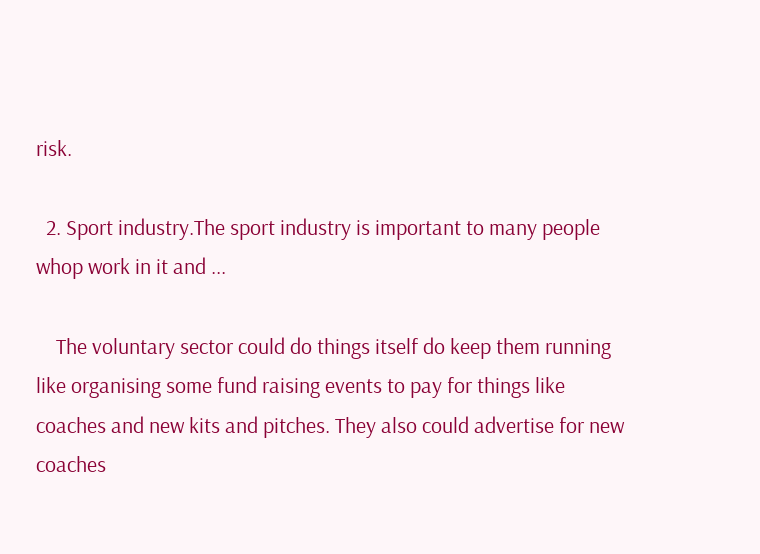risk.

  2. Sport industry.The sport industry is important to many people whop work in it and ...

    The voluntary sector could do things itself do keep them running like organising some fund raising events to pay for things like coaches and new kits and pitches. They also could advertise for new coaches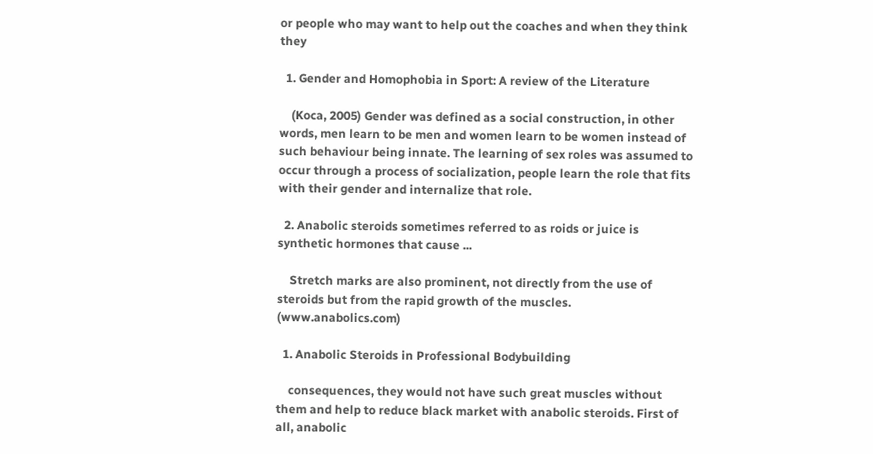or people who may want to help out the coaches and when they think they

  1. Gender and Homophobia in Sport: A review of the Literature

    (Koca, 2005) Gender was defined as a social construction, in other words, men learn to be men and women learn to be women instead of such behaviour being innate. The learning of sex roles was assumed to occur through a process of socialization, people learn the role that fits with their gender and internalize that role.

  2. Anabolic steroids sometimes referred to as roids or juice is synthetic hormones that cause ...

    Stretch marks are also prominent, not directly from the use of steroids but from the rapid growth of the muscles. (www.anabolics.com)

  1. Anabolic Steroids in Professional Bodybuilding

    consequences, they would not have such great muscles without them and help to reduce black market with anabolic steroids. First of all, anabolic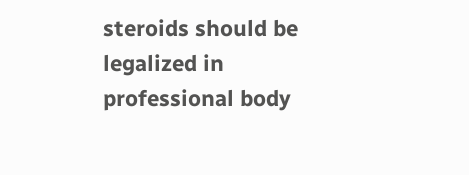steroids should be legalized in professional body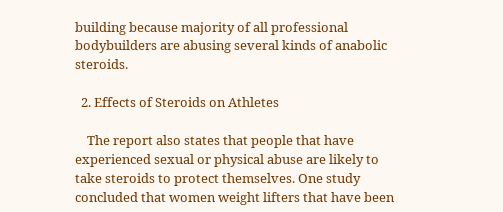building because majority of all professional bodybuilders are abusing several kinds of anabolic steroids.

  2. Effects of Steroids on Athletes

    The report also states that people that have experienced sexual or physical abuse are likely to take steroids to protect themselves. One study concluded that women weight lifters that have been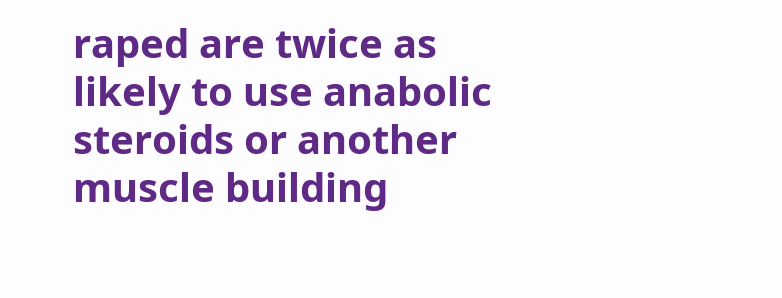raped are twice as likely to use anabolic steroids or another muscle building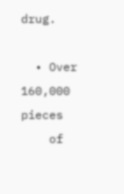drug.

  • Over 160,000 pieces
    of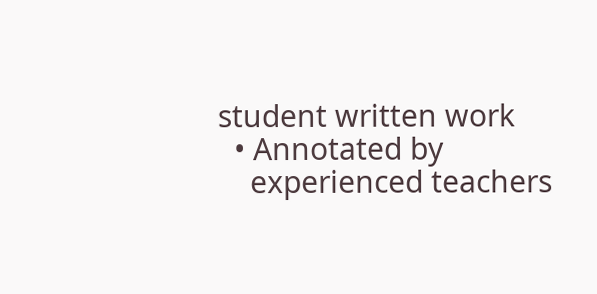student written work
  • Annotated by
    experienced teachers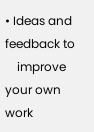• Ideas and feedback to
    improve your own work